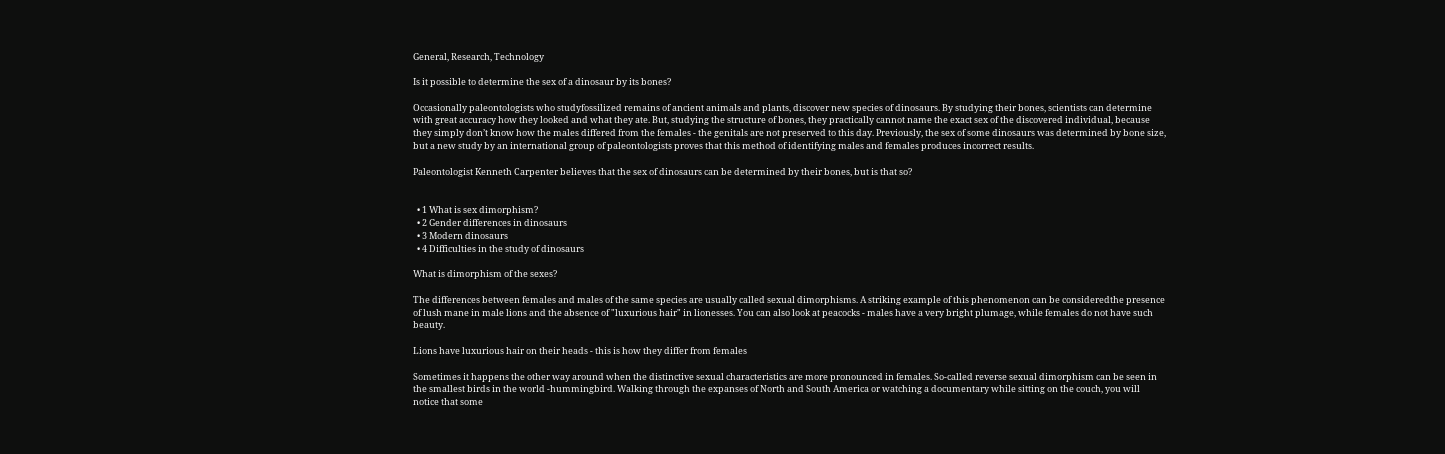General, Research, Technology

Is it possible to determine the sex of a dinosaur by its bones?

Occasionally paleontologists who studyfossilized remains of ancient animals and plants, discover new species of dinosaurs. By studying their bones, scientists can determine with great accuracy how they looked and what they ate. But, studying the structure of bones, they practically cannot name the exact sex of the discovered individual, because they simply don’t know how the males differed from the females - the genitals are not preserved to this day. Previously, the sex of some dinosaurs was determined by bone size, but a new study by an international group of paleontologists proves that this method of identifying males and females produces incorrect results.

Paleontologist Kenneth Carpenter believes that the sex of dinosaurs can be determined by their bones, but is that so?


  • 1 What is sex dimorphism?
  • 2 Gender differences in dinosaurs
  • 3 Modern dinosaurs
  • 4 Difficulties in the study of dinosaurs

What is dimorphism of the sexes?

The differences between females and males of the same species are usually called sexual dimorphisms. A striking example of this phenomenon can be consideredthe presence of lush mane in male lions and the absence of "luxurious hair" in lionesses. You can also look at peacocks - males have a very bright plumage, while females do not have such beauty.

Lions have luxurious hair on their heads - this is how they differ from females

Sometimes it happens the other way around when the distinctive sexual characteristics are more pronounced in females. So-called reverse sexual dimorphism can be seen in the smallest birds in the world -hummingbird. Walking through the expanses of North and South America or watching a documentary while sitting on the couch, you will notice that some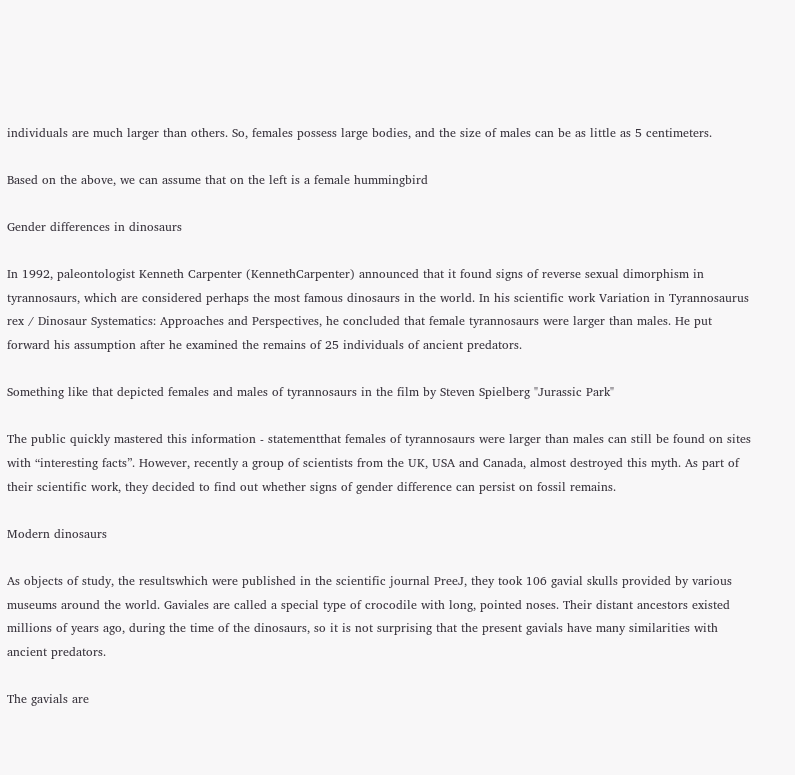individuals are much larger than others. So, females possess large bodies, and the size of males can be as little as 5 centimeters.

Based on the above, we can assume that on the left is a female hummingbird

Gender differences in dinosaurs

In 1992, paleontologist Kenneth Carpenter (KennethCarpenter) announced that it found signs of reverse sexual dimorphism in tyrannosaurs, which are considered perhaps the most famous dinosaurs in the world. In his scientific work Variation in Tyrannosaurus rex / Dinosaur Systematics: Approaches and Perspectives, he concluded that female tyrannosaurs were larger than males. He put forward his assumption after he examined the remains of 25 individuals of ancient predators.

Something like that depicted females and males of tyrannosaurs in the film by Steven Spielberg "Jurassic Park"

The public quickly mastered this information - statementthat females of tyrannosaurs were larger than males can still be found on sites with “interesting facts”. However, recently a group of scientists from the UK, USA and Canada, almost destroyed this myth. As part of their scientific work, they decided to find out whether signs of gender difference can persist on fossil remains.

Modern dinosaurs

As objects of study, the resultswhich were published in the scientific journal PreeJ, they took 106 gavial skulls provided by various museums around the world. Gaviales are called a special type of crocodile with long, pointed noses. Their distant ancestors existed millions of years ago, during the time of the dinosaurs, so it is not surprising that the present gavials have many similarities with ancient predators.

The gavials are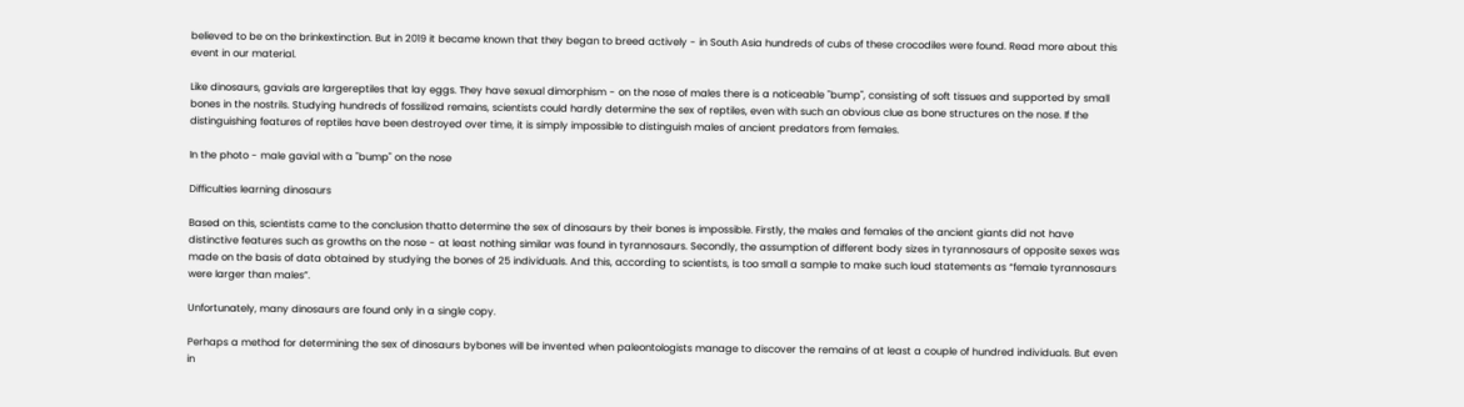believed to be on the brinkextinction. But in 2019 it became known that they began to breed actively - in South Asia hundreds of cubs of these crocodiles were found. Read more about this event in our material.

Like dinosaurs, gavials are largereptiles that lay eggs. They have sexual dimorphism - on the nose of males there is a noticeable "bump", consisting of soft tissues and supported by small bones in the nostrils. Studying hundreds of fossilized remains, scientists could hardly determine the sex of reptiles, even with such an obvious clue as bone structures on the nose. If the distinguishing features of reptiles have been destroyed over time, it is simply impossible to distinguish males of ancient predators from females.

In the photo - male gavial with a "bump" on the nose

Difficulties learning dinosaurs

Based on this, scientists came to the conclusion thatto determine the sex of dinosaurs by their bones is impossible. Firstly, the males and females of the ancient giants did not have distinctive features such as growths on the nose - at least nothing similar was found in tyrannosaurs. Secondly, the assumption of different body sizes in tyrannosaurs of opposite sexes was made on the basis of data obtained by studying the bones of 25 individuals. And this, according to scientists, is too small a sample to make such loud statements as “female tyrannosaurs were larger than males”.

Unfortunately, many dinosaurs are found only in a single copy.

Perhaps a method for determining the sex of dinosaurs bybones will be invented when paleontologists manage to discover the remains of at least a couple of hundred individuals. But even in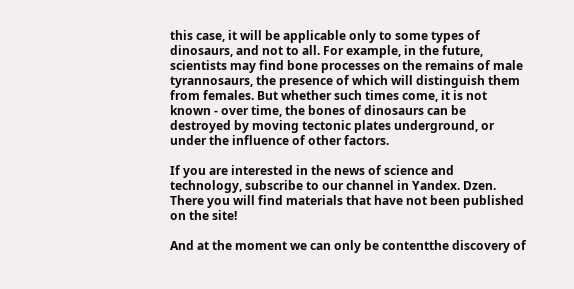this case, it will be applicable only to some types of dinosaurs, and not to all. For example, in the future, scientists may find bone processes on the remains of male tyrannosaurs, the presence of which will distinguish them from females. But whether such times come, it is not known - over time, the bones of dinosaurs can be destroyed by moving tectonic plates underground, or under the influence of other factors.

If you are interested in the news of science and technology, subscribe to our channel in Yandex. Dzen. There you will find materials that have not been published on the site!

And at the moment we can only be contentthe discovery of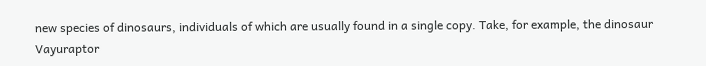new species of dinosaurs, individuals of which are usually found in a single copy. Take, for example, the dinosaur Vayuraptor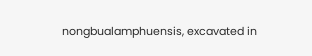nongbualamphuensis, excavated in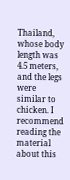Thailand, whose body length was 4.5 meters, and the legs were similar to chicken. I recommend reading the material about this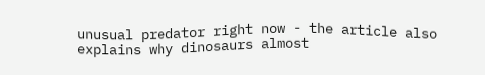unusual predator right now - the article also explains why dinosaurs almost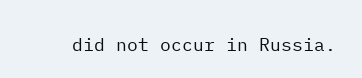did not occur in Russia.